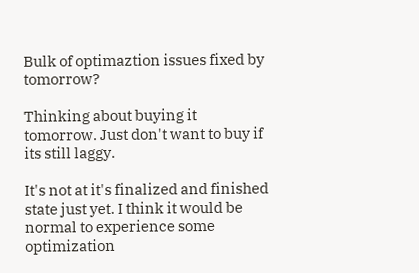Bulk of optimaztion issues fixed by tomorrow?

Thinking about buying it tomorrow. Just don't want to buy if its still laggy.

It's not at it's finalized and finished state just yet. I think it would be normal to experience some optimization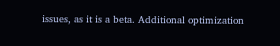issues, as it is a beta. Additional optimization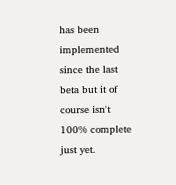has been implemented since the last beta but it of course isn't 100% complete just yet.